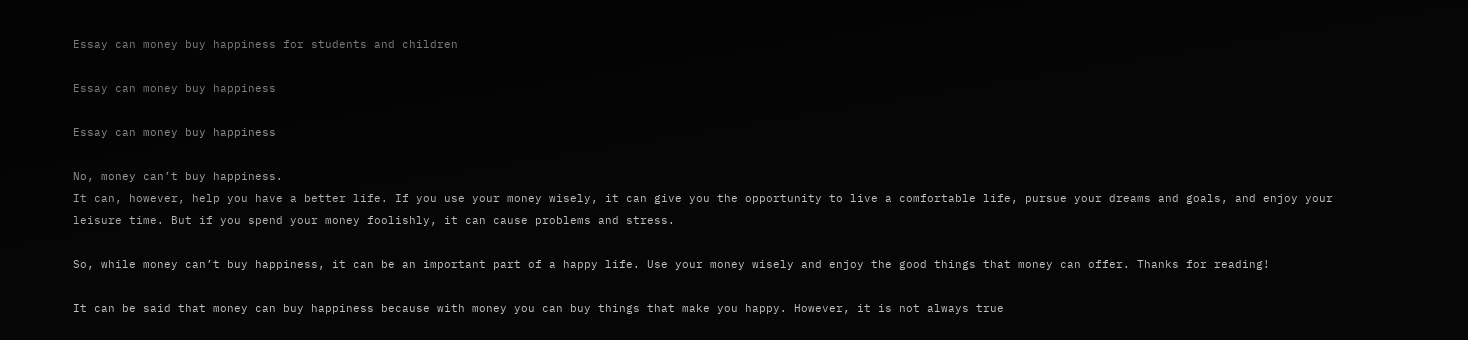Essay can money buy happiness for students and children

Essay can money buy happiness

Essay can money buy happiness

No, money can’t buy happiness.
It can, however, help you have a better life. If you use your money wisely, it can give you the opportunity to live a comfortable life, pursue your dreams and goals, and enjoy your leisure time. But if you spend your money foolishly, it can cause problems and stress.

So, while money can’t buy happiness, it can be an important part of a happy life. Use your money wisely and enjoy the good things that money can offer. Thanks for reading!

It can be said that money can buy happiness because with money you can buy things that make you happy. However, it is not always true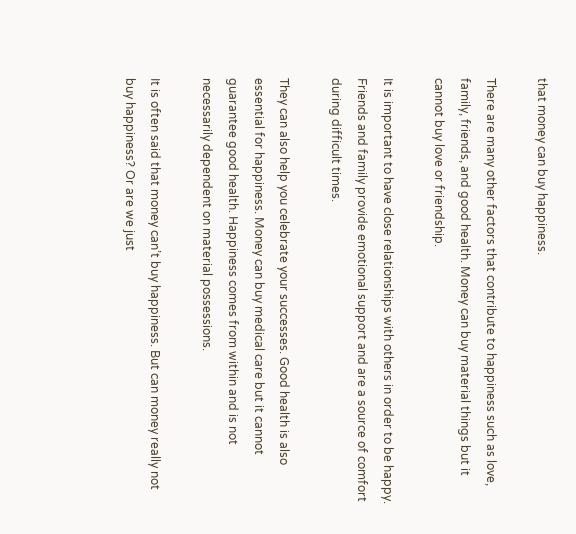that money can buy happiness.

There are many other factors that contribute to happiness such as love, family, friends, and good health. Money can buy material things but it cannot buy love or friendship.

It is important to have close relationships with others in order to be happy. Friends and family provide emotional support and are a source of comfort during difficult times.

They can also help you celebrate your successes. Good health is also essential for happiness. Money can buy medical care but it cannot guarantee good health. Happiness comes from within and is not necessarily dependent on material possessions.

It is often said that money can’t buy happiness. But can money really not buy happiness? Or are we just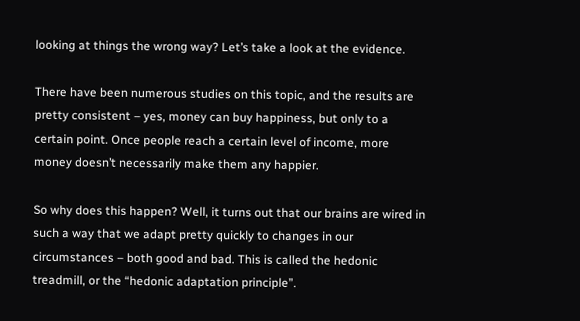looking at things the wrong way? Let’s take a look at the evidence.

There have been numerous studies on this topic, and the results are pretty consistent – yes, money can buy happiness, but only to a certain point. Once people reach a certain level of income, more money doesn’t necessarily make them any happier.

So why does this happen? Well, it turns out that our brains are wired in such a way that we adapt pretty quickly to changes in our circumstances – both good and bad. This is called the hedonic treadmill, or the “hedonic adaptation principle”.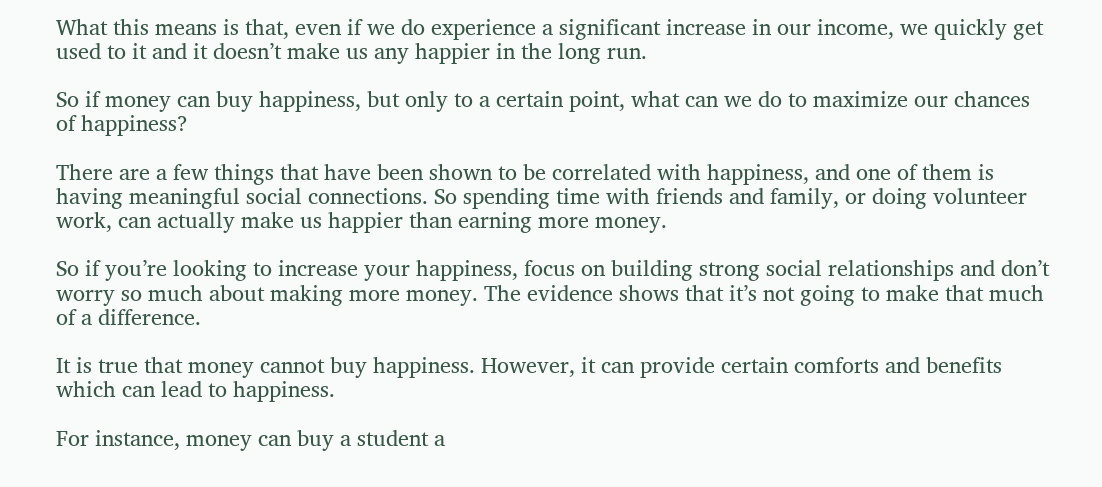What this means is that, even if we do experience a significant increase in our income, we quickly get used to it and it doesn’t make us any happier in the long run.

So if money can buy happiness, but only to a certain point, what can we do to maximize our chances of happiness?

There are a few things that have been shown to be correlated with happiness, and one of them is having meaningful social connections. So spending time with friends and family, or doing volunteer work, can actually make us happier than earning more money.

So if you’re looking to increase your happiness, focus on building strong social relationships and don’t worry so much about making more money. The evidence shows that it’s not going to make that much of a difference.

It is true that money cannot buy happiness. However, it can provide certain comforts and benefits which can lead to happiness.

For instance, money can buy a student a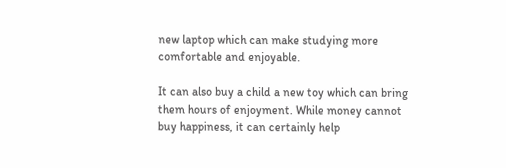new laptop which can make studying more comfortable and enjoyable.

It can also buy a child a new toy which can bring them hours of enjoyment. While money cannot buy happiness, it can certainly help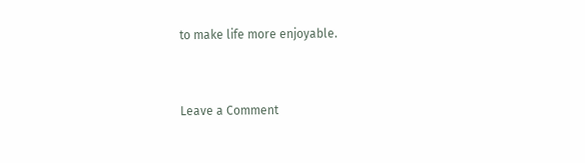to make life more enjoyable.


Leave a Comment